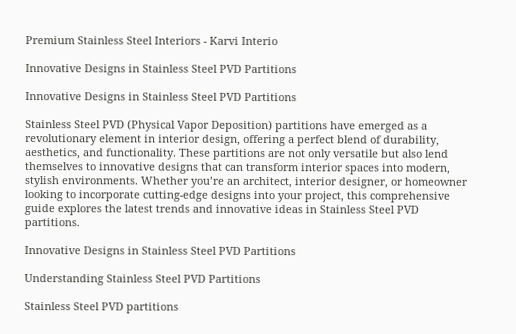Premium Stainless Steel Interiors - Karvi Interio

Innovative Designs in Stainless Steel PVD Partitions

Innovative Designs in Stainless Steel PVD Partitions

Stainless Steel PVD (Physical Vapor Deposition) partitions have emerged as a revolutionary element in interior design, offering a perfect blend of durability, aesthetics, and functionality. These partitions are not only versatile but also lend themselves to innovative designs that can transform interior spaces into modern, stylish environments. Whether you’re an architect, interior designer, or homeowner looking to incorporate cutting-edge designs into your project, this comprehensive guide explores the latest trends and innovative ideas in Stainless Steel PVD partitions.

Innovative Designs in Stainless Steel PVD Partitions

Understanding Stainless Steel PVD Partitions

Stainless Steel PVD partitions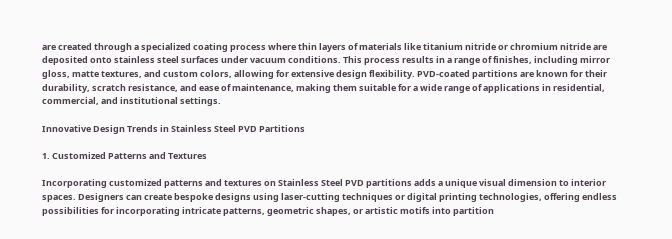are created through a specialized coating process where thin layers of materials like titanium nitride or chromium nitride are deposited onto stainless steel surfaces under vacuum conditions. This process results in a range of finishes, including mirror gloss, matte textures, and custom colors, allowing for extensive design flexibility. PVD-coated partitions are known for their durability, scratch resistance, and ease of maintenance, making them suitable for a wide range of applications in residential, commercial, and institutional settings.

Innovative Design Trends in Stainless Steel PVD Partitions

1. Customized Patterns and Textures

Incorporating customized patterns and textures on Stainless Steel PVD partitions adds a unique visual dimension to interior spaces. Designers can create bespoke designs using laser-cutting techniques or digital printing technologies, offering endless possibilities for incorporating intricate patterns, geometric shapes, or artistic motifs into partition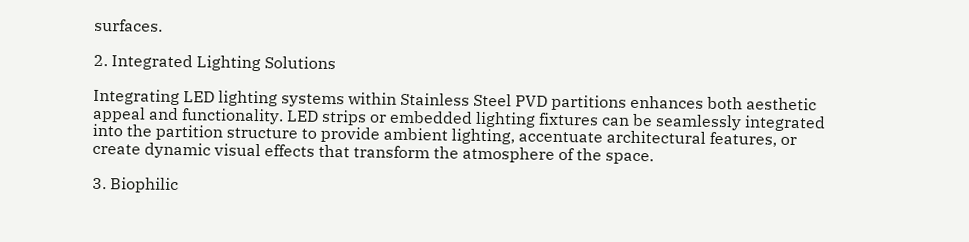surfaces.

2. Integrated Lighting Solutions

Integrating LED lighting systems within Stainless Steel PVD partitions enhances both aesthetic appeal and functionality. LED strips or embedded lighting fixtures can be seamlessly integrated into the partition structure to provide ambient lighting, accentuate architectural features, or create dynamic visual effects that transform the atmosphere of the space.

3. Biophilic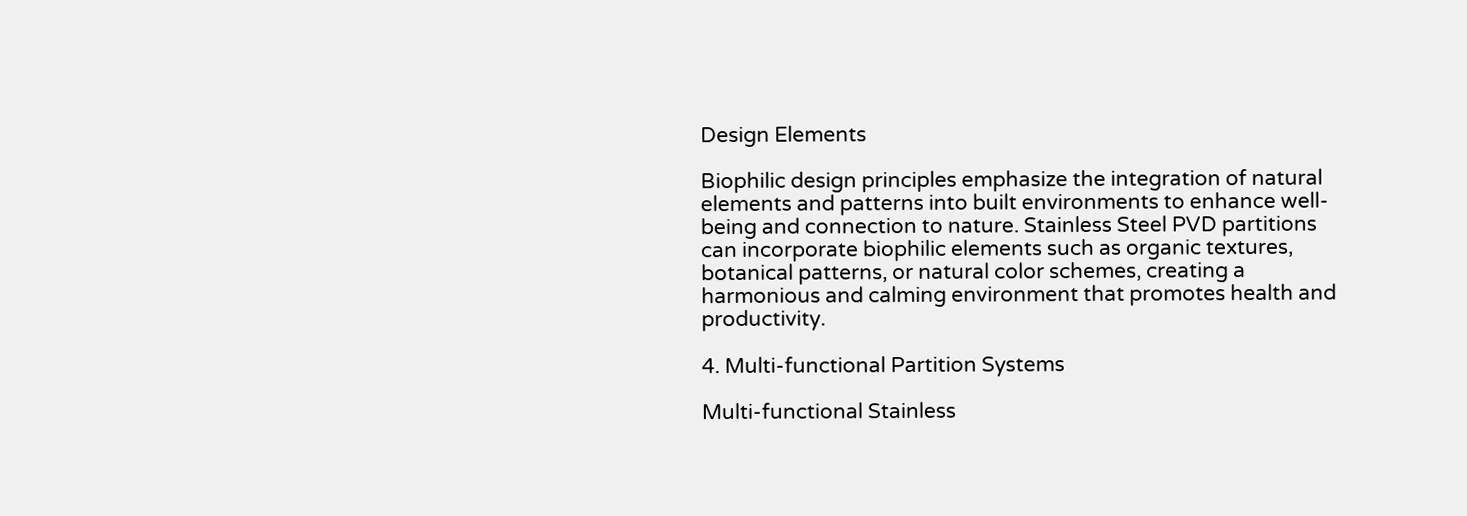Design Elements

Biophilic design principles emphasize the integration of natural elements and patterns into built environments to enhance well-being and connection to nature. Stainless Steel PVD partitions can incorporate biophilic elements such as organic textures, botanical patterns, or natural color schemes, creating a harmonious and calming environment that promotes health and productivity.

4. Multi-functional Partition Systems

Multi-functional Stainless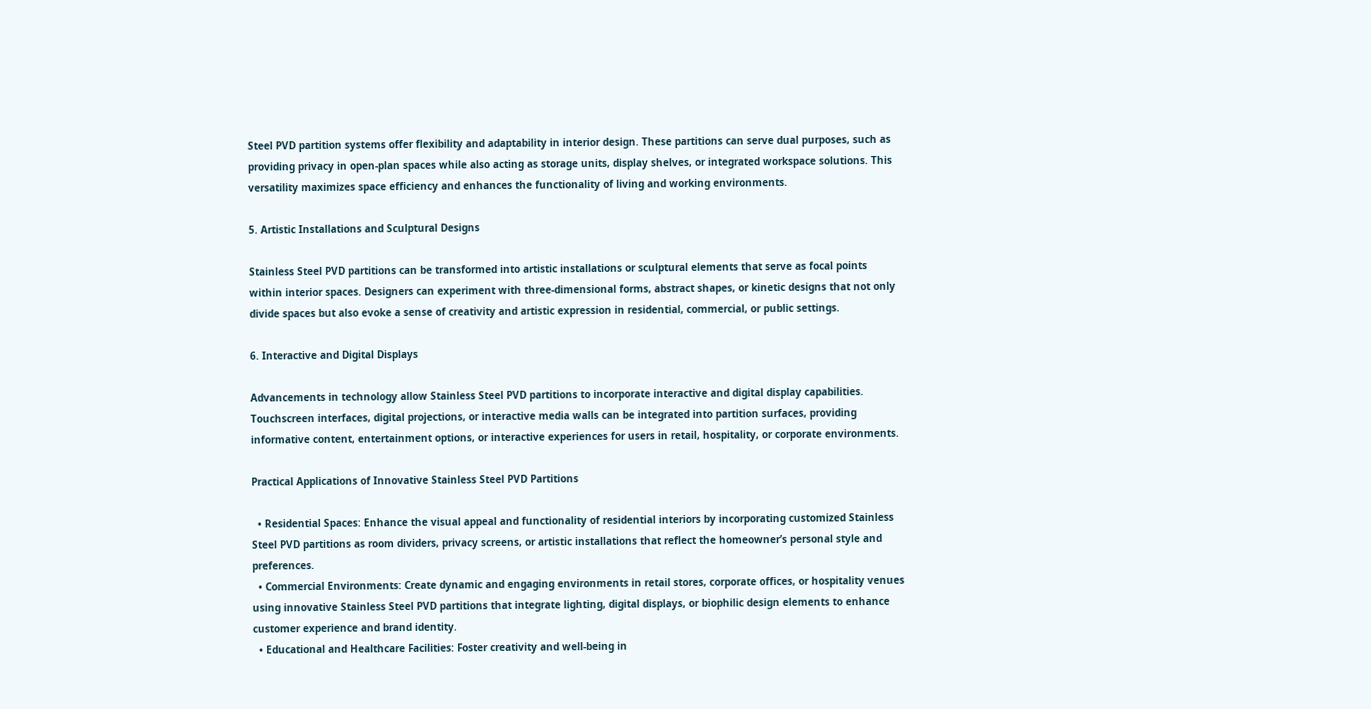Steel PVD partition systems offer flexibility and adaptability in interior design. These partitions can serve dual purposes, such as providing privacy in open-plan spaces while also acting as storage units, display shelves, or integrated workspace solutions. This versatility maximizes space efficiency and enhances the functionality of living and working environments.

5. Artistic Installations and Sculptural Designs

Stainless Steel PVD partitions can be transformed into artistic installations or sculptural elements that serve as focal points within interior spaces. Designers can experiment with three-dimensional forms, abstract shapes, or kinetic designs that not only divide spaces but also evoke a sense of creativity and artistic expression in residential, commercial, or public settings.

6. Interactive and Digital Displays

Advancements in technology allow Stainless Steel PVD partitions to incorporate interactive and digital display capabilities. Touchscreen interfaces, digital projections, or interactive media walls can be integrated into partition surfaces, providing informative content, entertainment options, or interactive experiences for users in retail, hospitality, or corporate environments.

Practical Applications of Innovative Stainless Steel PVD Partitions

  • Residential Spaces: Enhance the visual appeal and functionality of residential interiors by incorporating customized Stainless Steel PVD partitions as room dividers, privacy screens, or artistic installations that reflect the homeowner’s personal style and preferences.
  • Commercial Environments: Create dynamic and engaging environments in retail stores, corporate offices, or hospitality venues using innovative Stainless Steel PVD partitions that integrate lighting, digital displays, or biophilic design elements to enhance customer experience and brand identity.
  • Educational and Healthcare Facilities: Foster creativity and well-being in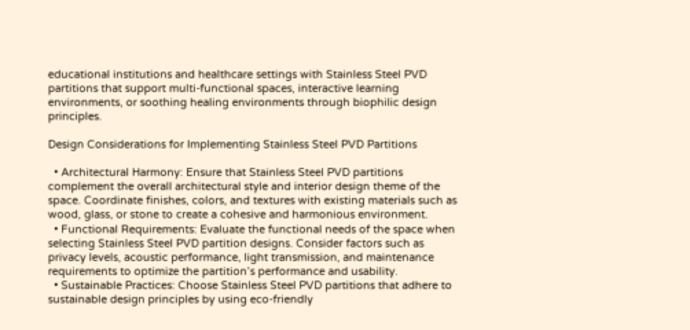educational institutions and healthcare settings with Stainless Steel PVD partitions that support multi-functional spaces, interactive learning environments, or soothing healing environments through biophilic design principles.

Design Considerations for Implementing Stainless Steel PVD Partitions

  • Architectural Harmony: Ensure that Stainless Steel PVD partitions complement the overall architectural style and interior design theme of the space. Coordinate finishes, colors, and textures with existing materials such as wood, glass, or stone to create a cohesive and harmonious environment.
  • Functional Requirements: Evaluate the functional needs of the space when selecting Stainless Steel PVD partition designs. Consider factors such as privacy levels, acoustic performance, light transmission, and maintenance requirements to optimize the partition’s performance and usability.
  • Sustainable Practices: Choose Stainless Steel PVD partitions that adhere to sustainable design principles by using eco-friendly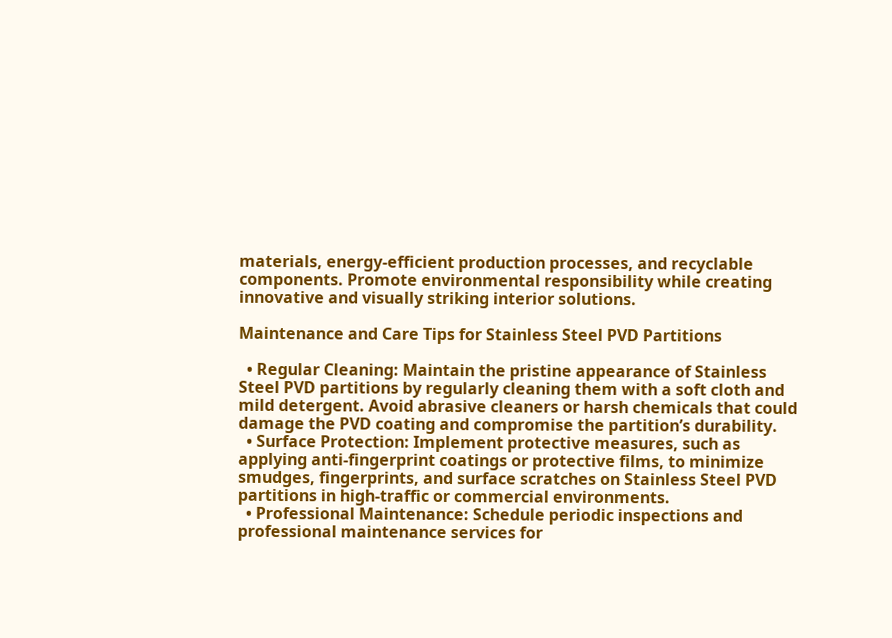materials, energy-efficient production processes, and recyclable components. Promote environmental responsibility while creating innovative and visually striking interior solutions.

Maintenance and Care Tips for Stainless Steel PVD Partitions

  • Regular Cleaning: Maintain the pristine appearance of Stainless Steel PVD partitions by regularly cleaning them with a soft cloth and mild detergent. Avoid abrasive cleaners or harsh chemicals that could damage the PVD coating and compromise the partition’s durability.
  • Surface Protection: Implement protective measures, such as applying anti-fingerprint coatings or protective films, to minimize smudges, fingerprints, and surface scratches on Stainless Steel PVD partitions in high-traffic or commercial environments.
  • Professional Maintenance: Schedule periodic inspections and professional maintenance services for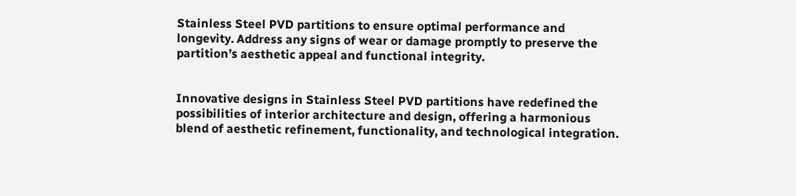Stainless Steel PVD partitions to ensure optimal performance and longevity. Address any signs of wear or damage promptly to preserve the partition’s aesthetic appeal and functional integrity.


Innovative designs in Stainless Steel PVD partitions have redefined the possibilities of interior architecture and design, offering a harmonious blend of aesthetic refinement, functionality, and technological integration.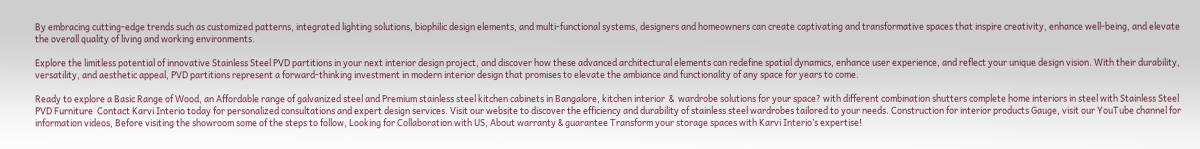By embracing cutting-edge trends such as customized patterns, integrated lighting solutions, biophilic design elements, and multi-functional systems, designers and homeowners can create captivating and transformative spaces that inspire creativity, enhance well-being, and elevate the overall quality of living and working environments.

Explore the limitless potential of innovative Stainless Steel PVD partitions in your next interior design project, and discover how these advanced architectural elements can redefine spatial dynamics, enhance user experience, and reflect your unique design vision. With their durability, versatility, and aesthetic appeal, PVD partitions represent a forward-thinking investment in modern interior design that promises to elevate the ambiance and functionality of any space for years to come.

Ready to explore a Basic Range of Wood, an Affordable range of galvanized steel and Premium stainless steel kitchen cabinets in Bangalore, kitchen interior  &  wardrobe solutions for your space? with different combination shutters complete home interiors in steel with Stainless Steel PVD Furniture  Contact Karvi Interio today for personalized consultations and expert design services. Visit our website to discover the efficiency and durability of stainless steel wardrobes tailored to your needs. Construction for interior products Gauge, visit our YouTube channel for information videos, Before visiting the showroom some of the steps to follow, Looking for Collaboration with US, About warranty & guarantee Transform your storage spaces with Karvi Interio’s expertise!